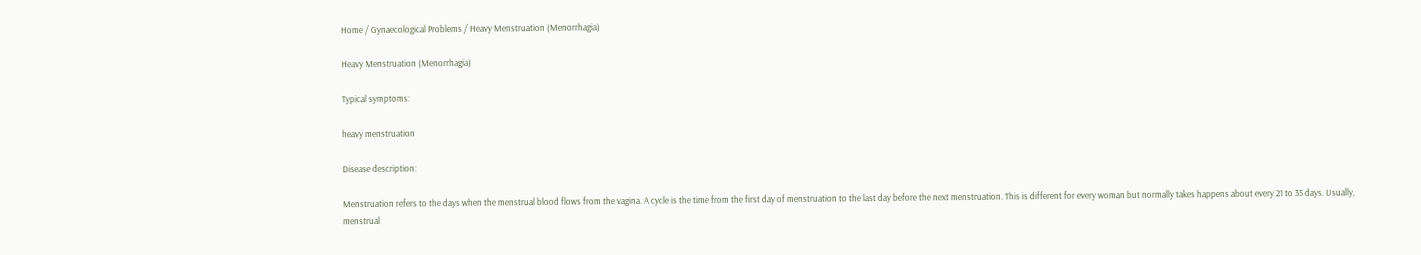Home / Gynaecological Problems / Heavy Menstruation (Menorrhagia)

Heavy Menstruation (Menorrhagia)

Typical symptoms:

heavy menstruation

Disease description:

Menstruation refers to the days when the menstrual blood flows from the vagina. A cycle is the time from the first day of menstruation to the last day before the next menstruation. This is different for every woman but normally takes happens about every 21 to 35 days. Usually, menstrual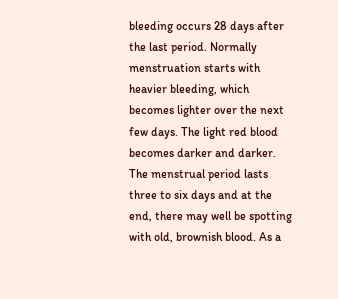bleeding occurs 28 days after the last period. Normally menstruation starts with heavier bleeding, which becomes lighter over the next few days. The light red blood becomes darker and darker. The menstrual period lasts three to six days and at the end, there may well be spotting with old, brownish blood. As a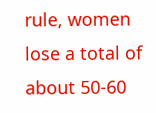rule, women lose a total of about 50-60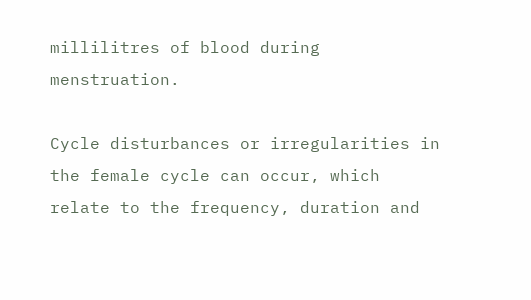millilitres of blood during menstruation.

Cycle disturbances or irregularities in the female cycle can occur, which relate to the frequency, duration and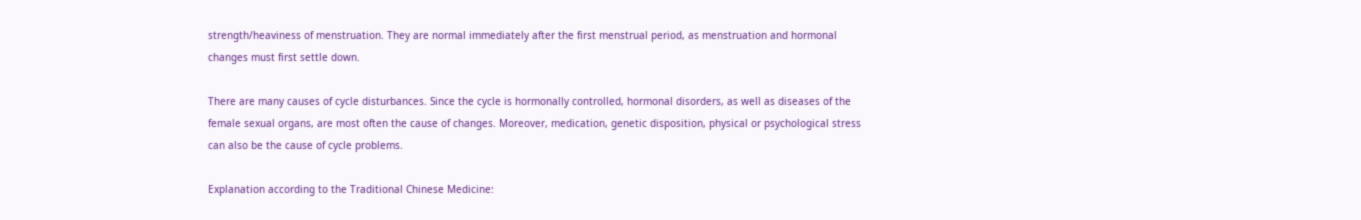strength/heaviness of menstruation. They are normal immediately after the first menstrual period, as menstruation and hormonal changes must first settle down.

There are many causes of cycle disturbances. Since the cycle is hormonally controlled, hormonal disorders, as well as diseases of the female sexual organs, are most often the cause of changes. Moreover, medication, genetic disposition, physical or psychological stress can also be the cause of cycle problems.

Explanation according to the Traditional Chinese Medicine: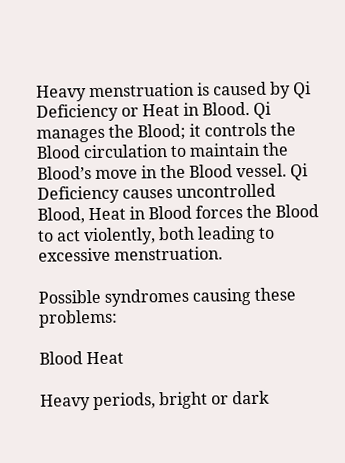Heavy menstruation is caused by Qi Deficiency or Heat in Blood. Qi manages the Blood; it controls the Blood circulation to maintain the Blood’s move in the Blood vessel. Qi Deficiency causes uncontrolled Blood, Heat in Blood forces the Blood to act violently, both leading to excessive menstruation.

Possible syndromes causing these problems:

Blood Heat

Heavy periods, bright or dark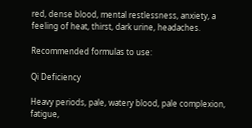red, dense blood, mental restlessness, anxiety, a feeling of heat, thirst, dark urine, headaches.

Recommended formulas to use:

Qi Deficiency

Heavy periods, pale, watery blood, pale complexion, fatigue,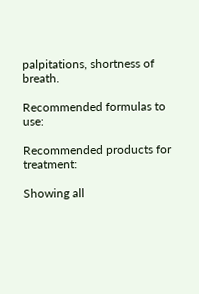palpitations, shortness of breath.

Recommended formulas to use:

Recommended products for treatment:

Showing all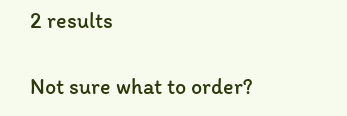2 results

Not sure what to order?